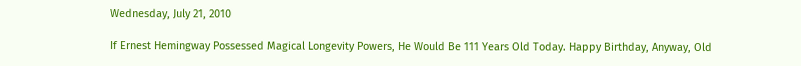Wednesday, July 21, 2010

If Ernest Hemingway Possessed Magical Longevity Powers, He Would Be 111 Years Old Today. Happy Birthday, Anyway, Old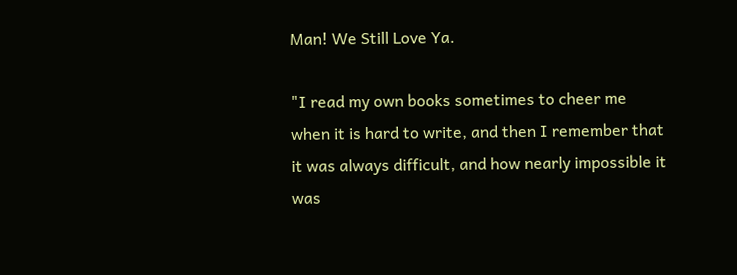Man! We Still Love Ya.

"I read my own books sometimes to cheer me when it is hard to write, and then I remember that it was always difficult, and how nearly impossible it was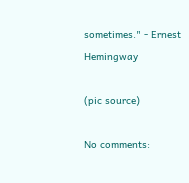sometimes." - Ernest Hemingway

(pic source)

No comments: